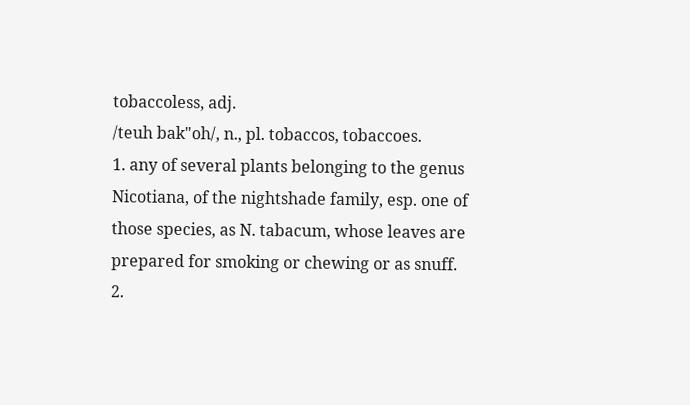tobaccoless, adj.
/teuh bak"oh/, n., pl. tobaccos, tobaccoes.
1. any of several plants belonging to the genus Nicotiana, of the nightshade family, esp. one of those species, as N. tabacum, whose leaves are prepared for smoking or chewing or as snuff.
2.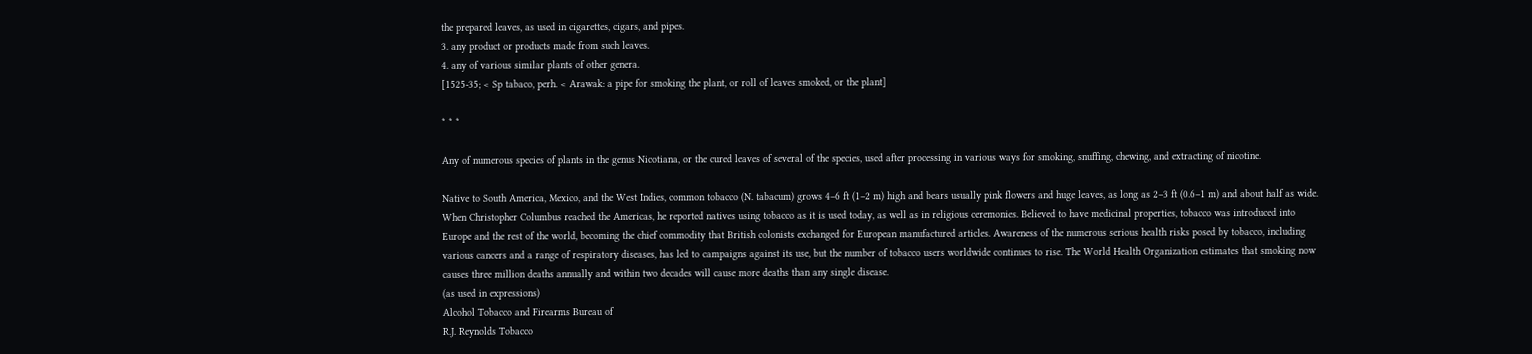the prepared leaves, as used in cigarettes, cigars, and pipes.
3. any product or products made from such leaves.
4. any of various similar plants of other genera.
[1525-35; < Sp tabaco, perh. < Arawak: a pipe for smoking the plant, or roll of leaves smoked, or the plant]

* * *

Any of numerous species of plants in the genus Nicotiana, or the cured leaves of several of the species, used after processing in various ways for smoking, snuffing, chewing, and extracting of nicotine.

Native to South America, Mexico, and the West Indies, common tobacco (N. tabacum) grows 4–6 ft (1–2 m) high and bears usually pink flowers and huge leaves, as long as 2–3 ft (0.6–1 m) and about half as wide. When Christopher Columbus reached the Americas, he reported natives using tobacco as it is used today, as well as in religious ceremonies. Believed to have medicinal properties, tobacco was introduced into Europe and the rest of the world, becoming the chief commodity that British colonists exchanged for European manufactured articles. Awareness of the numerous serious health risks posed by tobacco, including various cancers and a range of respiratory diseases, has led to campaigns against its use, but the number of tobacco users worldwide continues to rise. The World Health Organization estimates that smoking now causes three million deaths annually and within two decades will cause more deaths than any single disease.
(as used in expressions)
Alcohol Tobacco and Firearms Bureau of
R.J. Reynolds Tobacco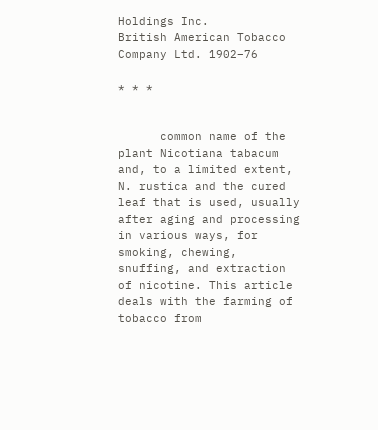Holdings Inc.
British American Tobacco Company Ltd. 1902–76

* * *


      common name of the plant Nicotiana tabacum and, to a limited extent, N. rustica and the cured leaf that is used, usually after aging and processing in various ways, for smoking, chewing, snuffing, and extraction of nicotine. This article deals with the farming of tobacco from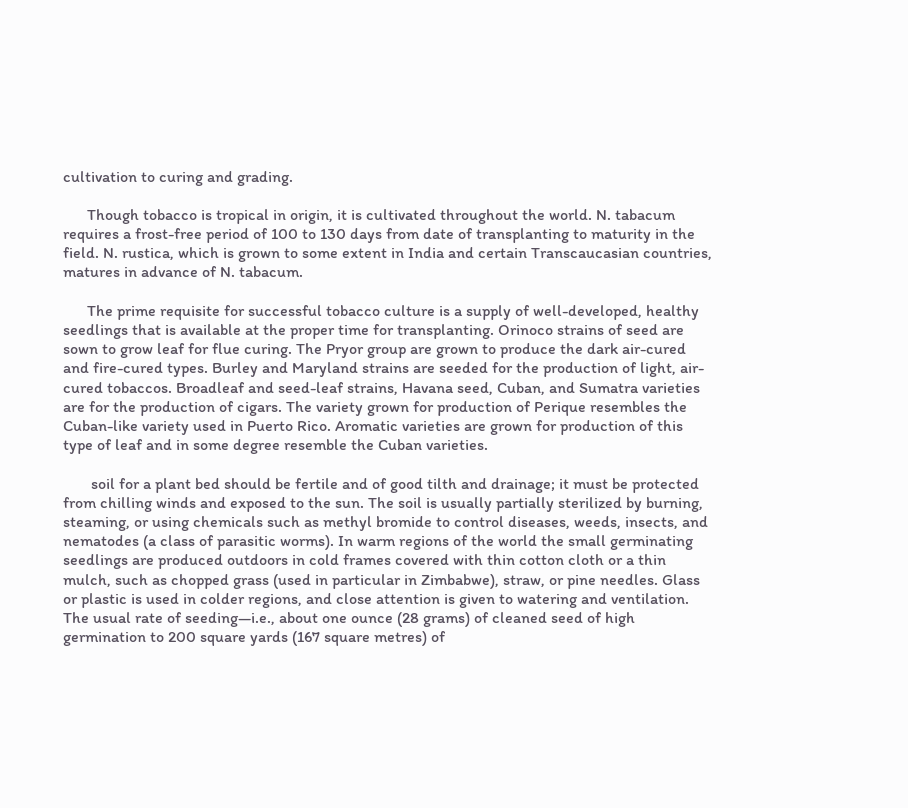cultivation to curing and grading.

      Though tobacco is tropical in origin, it is cultivated throughout the world. N. tabacum requires a frost-free period of 100 to 130 days from date of transplanting to maturity in the field. N. rustica, which is grown to some extent in India and certain Transcaucasian countries, matures in advance of N. tabacum.

      The prime requisite for successful tobacco culture is a supply of well-developed, healthy seedlings that is available at the proper time for transplanting. Orinoco strains of seed are sown to grow leaf for flue curing. The Pryor group are grown to produce the dark air-cured and fire-cured types. Burley and Maryland strains are seeded for the production of light, air-cured tobaccos. Broadleaf and seed-leaf strains, Havana seed, Cuban, and Sumatra varieties are for the production of cigars. The variety grown for production of Perique resembles the Cuban-like variety used in Puerto Rico. Aromatic varieties are grown for production of this type of leaf and in some degree resemble the Cuban varieties.

       soil for a plant bed should be fertile and of good tilth and drainage; it must be protected from chilling winds and exposed to the sun. The soil is usually partially sterilized by burning, steaming, or using chemicals such as methyl bromide to control diseases, weeds, insects, and nematodes (a class of parasitic worms). In warm regions of the world the small germinating seedlings are produced outdoors in cold frames covered with thin cotton cloth or a thin mulch, such as chopped grass (used in particular in Zimbabwe), straw, or pine needles. Glass or plastic is used in colder regions, and close attention is given to watering and ventilation. The usual rate of seeding—i.e., about one ounce (28 grams) of cleaned seed of high germination to 200 square yards (167 square metres) of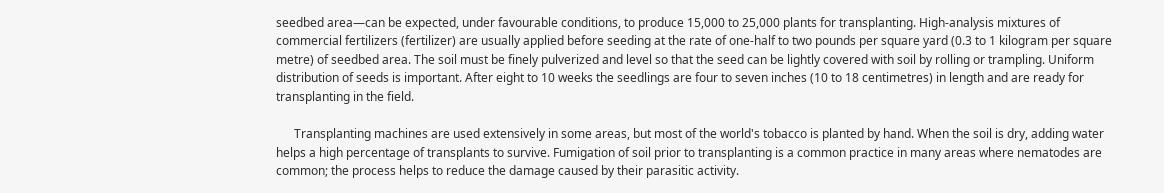seedbed area—can be expected, under favourable conditions, to produce 15,000 to 25,000 plants for transplanting. High-analysis mixtures of commercial fertilizers (fertilizer) are usually applied before seeding at the rate of one-half to two pounds per square yard (0.3 to 1 kilogram per square metre) of seedbed area. The soil must be finely pulverized and level so that the seed can be lightly covered with soil by rolling or trampling. Uniform distribution of seeds is important. After eight to 10 weeks the seedlings are four to seven inches (10 to 18 centimetres) in length and are ready for transplanting in the field.

      Transplanting machines are used extensively in some areas, but most of the world's tobacco is planted by hand. When the soil is dry, adding water helps a high percentage of transplants to survive. Fumigation of soil prior to transplanting is a common practice in many areas where nematodes are common; the process helps to reduce the damage caused by their parasitic activity.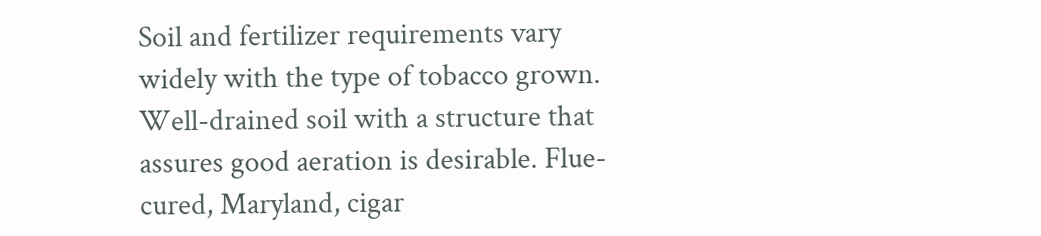Soil and fertilizer requirements vary widely with the type of tobacco grown. Well-drained soil with a structure that assures good aeration is desirable. Flue-cured, Maryland, cigar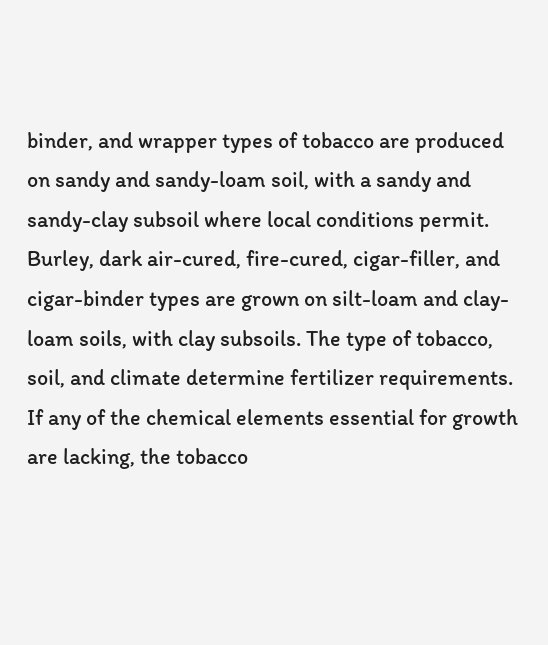binder, and wrapper types of tobacco are produced on sandy and sandy-loam soil, with a sandy and sandy-clay subsoil where local conditions permit. Burley, dark air-cured, fire-cured, cigar-filler, and cigar-binder types are grown on silt-loam and clay-loam soils, with clay subsoils. The type of tobacco, soil, and climate determine fertilizer requirements. If any of the chemical elements essential for growth are lacking, the tobacco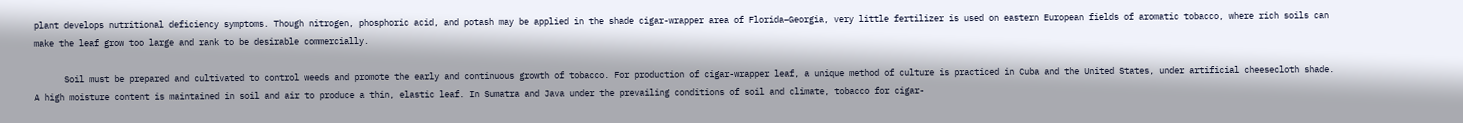plant develops nutritional deficiency symptoms. Though nitrogen, phosphoric acid, and potash may be applied in the shade cigar-wrapper area of Florida–Georgia, very little fertilizer is used on eastern European fields of aromatic tobacco, where rich soils can make the leaf grow too large and rank to be desirable commercially.

      Soil must be prepared and cultivated to control weeds and promote the early and continuous growth of tobacco. For production of cigar-wrapper leaf, a unique method of culture is practiced in Cuba and the United States, under artificial cheesecloth shade. A high moisture content is maintained in soil and air to produce a thin, elastic leaf. In Sumatra and Java under the prevailing conditions of soil and climate, tobacco for cigar-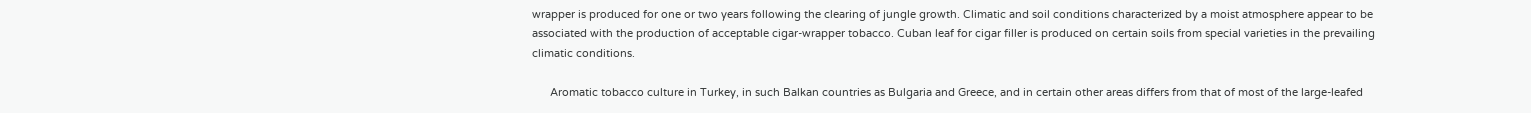wrapper is produced for one or two years following the clearing of jungle growth. Climatic and soil conditions characterized by a moist atmosphere appear to be associated with the production of acceptable cigar-wrapper tobacco. Cuban leaf for cigar filler is produced on certain soils from special varieties in the prevailing climatic conditions.

      Aromatic tobacco culture in Turkey, in such Balkan countries as Bulgaria and Greece, and in certain other areas differs from that of most of the large-leafed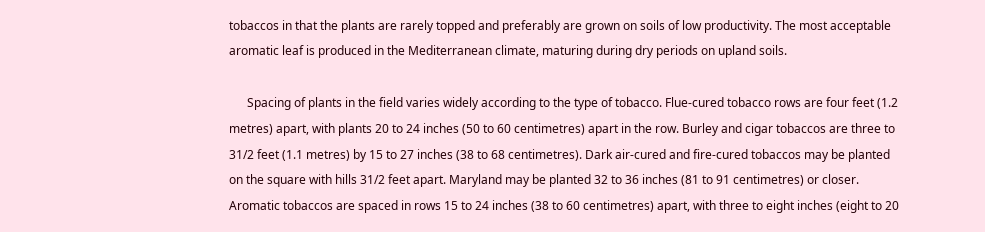tobaccos in that the plants are rarely topped and preferably are grown on soils of low productivity. The most acceptable aromatic leaf is produced in the Mediterranean climate, maturing during dry periods on upland soils.

      Spacing of plants in the field varies widely according to the type of tobacco. Flue-cured tobacco rows are four feet (1.2 metres) apart, with plants 20 to 24 inches (50 to 60 centimetres) apart in the row. Burley and cigar tobaccos are three to 31/2 feet (1.1 metres) by 15 to 27 inches (38 to 68 centimetres). Dark air-cured and fire-cured tobaccos may be planted on the square with hills 31/2 feet apart. Maryland may be planted 32 to 36 inches (81 to 91 centimetres) or closer. Aromatic tobaccos are spaced in rows 15 to 24 inches (38 to 60 centimetres) apart, with three to eight inches (eight to 20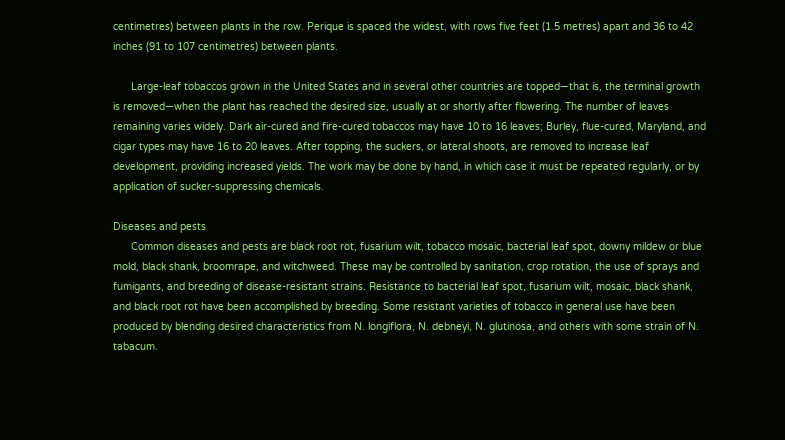centimetres) between plants in the row. Perique is spaced the widest, with rows five feet (1.5 metres) apart and 36 to 42 inches (91 to 107 centimetres) between plants.

      Large-leaf tobaccos grown in the United States and in several other countries are topped—that is, the terminal growth is removed—when the plant has reached the desired size, usually at or shortly after flowering. The number of leaves remaining varies widely. Dark air-cured and fire-cured tobaccos may have 10 to 16 leaves; Burley, flue-cured, Maryland, and cigar types may have 16 to 20 leaves. After topping, the suckers, or lateral shoots, are removed to increase leaf development, providing increased yields. The work may be done by hand, in which case it must be repeated regularly, or by application of sucker-suppressing chemicals.

Diseases and pests
      Common diseases and pests are black root rot, fusarium wilt, tobacco mosaic, bacterial leaf spot, downy mildew or blue mold, black shank, broomrape, and witchweed. These may be controlled by sanitation, crop rotation, the use of sprays and fumigants, and breeding of disease-resistant strains. Resistance to bacterial leaf spot, fusarium wilt, mosaic, black shank, and black root rot have been accomplished by breeding. Some resistant varieties of tobacco in general use have been produced by blending desired characteristics from N. longiflora, N. debneyi, N. glutinosa, and others with some strain of N. tabacum.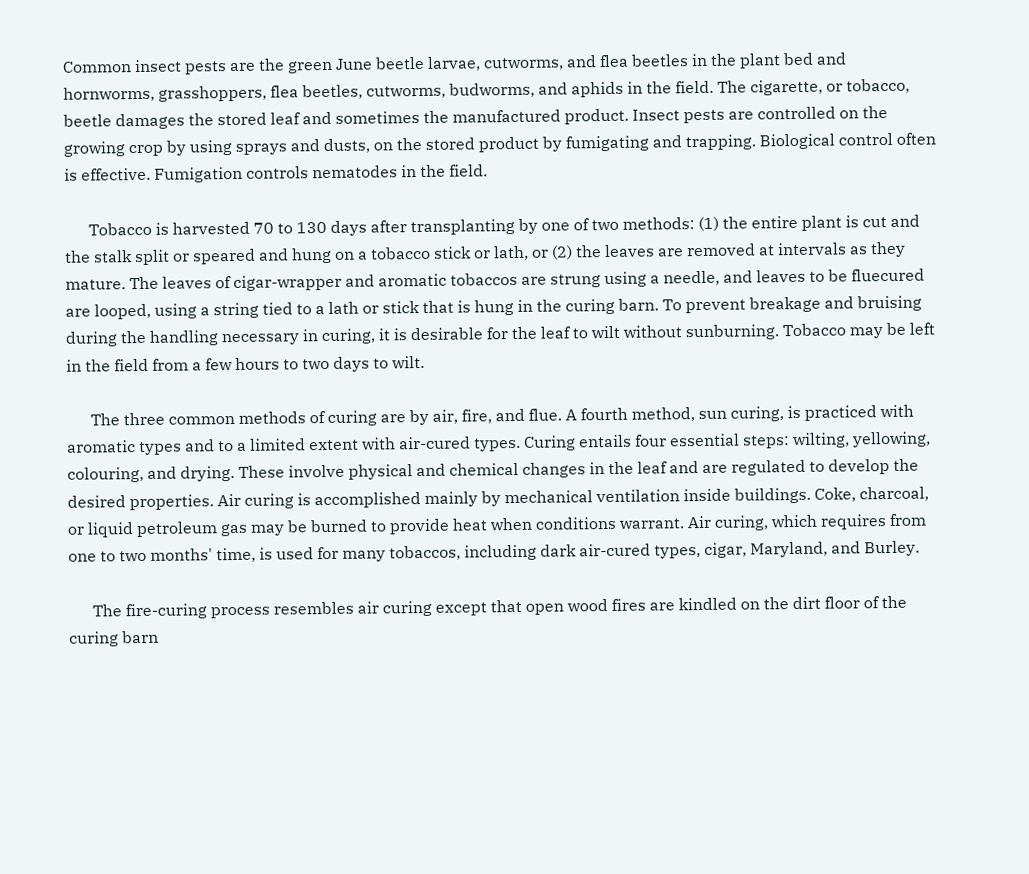Common insect pests are the green June beetle larvae, cutworms, and flea beetles in the plant bed and hornworms, grasshoppers, flea beetles, cutworms, budworms, and aphids in the field. The cigarette, or tobacco, beetle damages the stored leaf and sometimes the manufactured product. Insect pests are controlled on the growing crop by using sprays and dusts, on the stored product by fumigating and trapping. Biological control often is effective. Fumigation controls nematodes in the field.

      Tobacco is harvested 70 to 130 days after transplanting by one of two methods: (1) the entire plant is cut and the stalk split or speared and hung on a tobacco stick or lath, or (2) the leaves are removed at intervals as they mature. The leaves of cigar-wrapper and aromatic tobaccos are strung using a needle, and leaves to be fluecured are looped, using a string tied to a lath or stick that is hung in the curing barn. To prevent breakage and bruising during the handling necessary in curing, it is desirable for the leaf to wilt without sunburning. Tobacco may be left in the field from a few hours to two days to wilt.

      The three common methods of curing are by air, fire, and flue. A fourth method, sun curing, is practiced with aromatic types and to a limited extent with air-cured types. Curing entails four essential steps: wilting, yellowing, colouring, and drying. These involve physical and chemical changes in the leaf and are regulated to develop the desired properties. Air curing is accomplished mainly by mechanical ventilation inside buildings. Coke, charcoal, or liquid petroleum gas may be burned to provide heat when conditions warrant. Air curing, which requires from one to two months' time, is used for many tobaccos, including dark air-cured types, cigar, Maryland, and Burley.

      The fire-curing process resembles air curing except that open wood fires are kindled on the dirt floor of the curing barn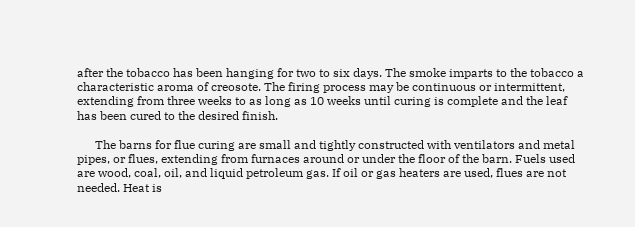after the tobacco has been hanging for two to six days. The smoke imparts to the tobacco a characteristic aroma of creosote. The firing process may be continuous or intermittent, extending from three weeks to as long as 10 weeks until curing is complete and the leaf has been cured to the desired finish.

      The barns for flue curing are small and tightly constructed with ventilators and metal pipes, or flues, extending from furnaces around or under the floor of the barn. Fuels used are wood, coal, oil, and liquid petroleum gas. If oil or gas heaters are used, flues are not needed. Heat is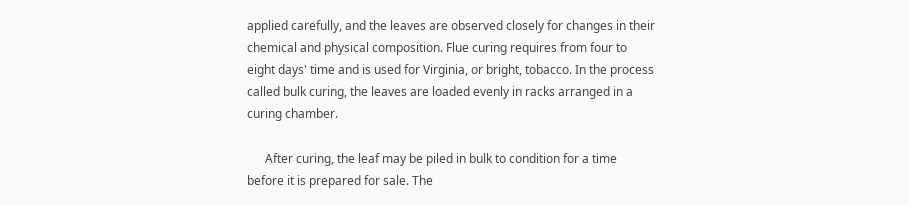applied carefully, and the leaves are observed closely for changes in their chemical and physical composition. Flue curing requires from four to eight days' time and is used for Virginia, or bright, tobacco. In the process called bulk curing, the leaves are loaded evenly in racks arranged in a curing chamber.

      After curing, the leaf may be piled in bulk to condition for a time before it is prepared for sale. The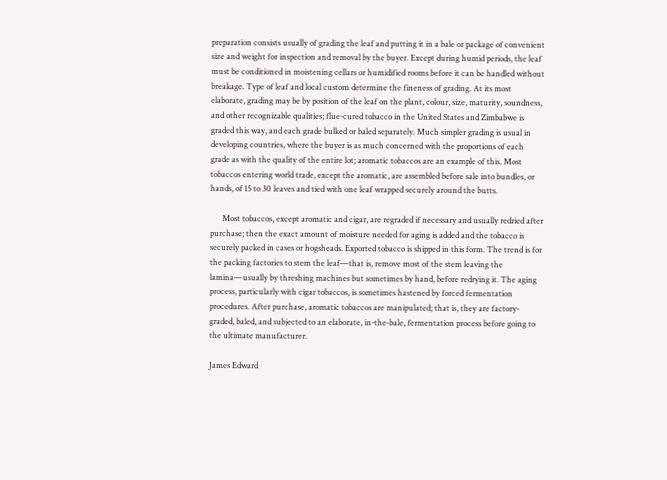preparation consists usually of grading the leaf and putting it in a bale or package of convenient size and weight for inspection and removal by the buyer. Except during humid periods, the leaf must be conditioned in moistening cellars or humidified rooms before it can be handled without breakage. Type of leaf and local custom determine the fineness of grading. At its most elaborate, grading may be by position of the leaf on the plant, colour, size, maturity, soundness, and other recognizable qualities; flue-cured tobacco in the United States and Zimbabwe is graded this way, and each grade bulked or baled separately. Much simpler grading is usual in developing countries, where the buyer is as much concerned with the proportions of each grade as with the quality of the entire lot; aromatic tobaccos are an example of this. Most tobaccos entering world trade, except the aromatic, are assembled before sale into bundles, or hands, of 15 to 30 leaves and tied with one leaf wrapped securely around the butts.

      Most tobaccos, except aromatic and cigar, are regraded if necessary and usually redried after purchase; then the exact amount of moisture needed for aging is added and the tobacco is securely packed in cases or hogsheads. Exported tobacco is shipped in this form. The trend is for the packing factories to stem the leaf—that is, remove most of the stem leaving the lamina—usually by threshing machines but sometimes by hand, before redrying it. The aging process, particularly with cigar tobaccos, is sometimes hastened by forced fermentation procedures. After purchase, aromatic tobaccos are manipulated; that is, they are factory-graded, baled, and subjected to an elaborate, in-the-bale, fermentation process before going to the ultimate manufacturer.

James Edward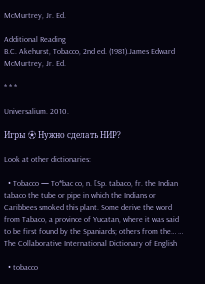McMurtrey, Jr. Ed.

Additional Reading
B.C. Akehurst, Tobacco, 2nd ed. (1981).James Edward McMurtrey, Jr. Ed.

* * *

Universalium. 2010.

Игры ⚽ Нужно сделать НИР?

Look at other dictionaries:

  • Tobacco — To*bac co, n. [Sp. tabaco, fr. the Indian tabaco the tube or pipe in which the Indians or Caribbees smoked this plant. Some derive the word from Tabaco, a province of Yucatan, where it was said to be first found by the Spaniards; others from the… …   The Collaborative International Dictionary of English

  • tobacco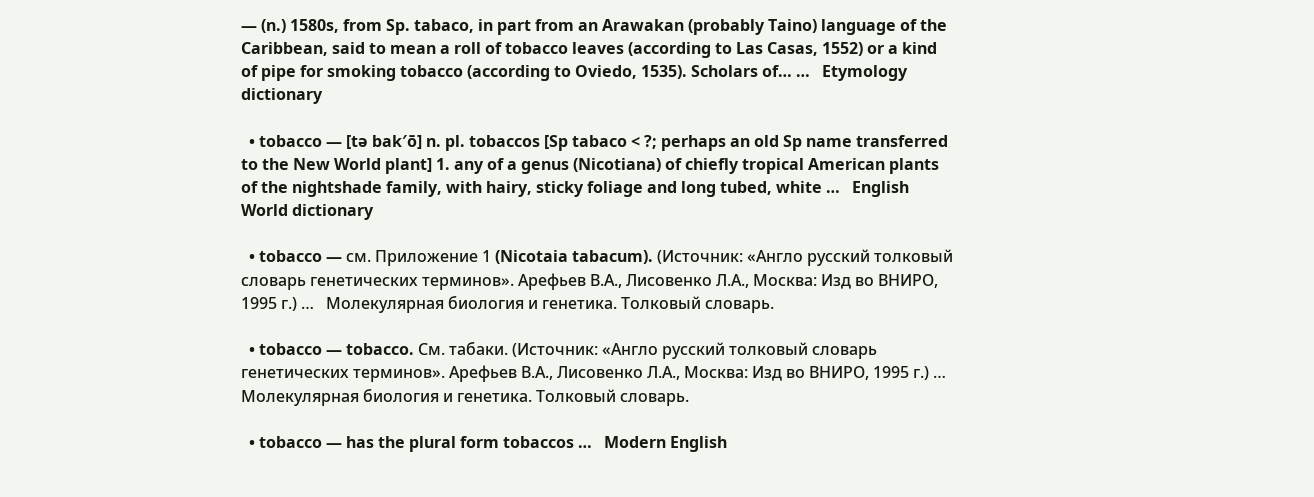— (n.) 1580s, from Sp. tabaco, in part from an Arawakan (probably Taino) language of the Caribbean, said to mean a roll of tobacco leaves (according to Las Casas, 1552) or a kind of pipe for smoking tobacco (according to Oviedo, 1535). Scholars of… …   Etymology dictionary

  • tobacco — [tə bak′ō] n. pl. tobaccos [Sp tabaco < ?; perhaps an old Sp name transferred to the New World plant] 1. any of a genus (Nicotiana) of chiefly tropical American plants of the nightshade family, with hairy, sticky foliage and long tubed, white …   English World dictionary

  • tobacco — см. Приложение 1 (Nicotaia tabacum). (Источник: «Англо русский толковый словарь генетических терминов». Арефьев В.А., Лисовенко Л.А., Москва: Изд во ВНИРО, 1995 г.) …   Молекулярная биология и генетика. Толковый словарь.

  • tobacco — tobacco. См. табаки. (Источник: «Англо русский толковый словарь генетических терминов». Арефьев В.А., Лисовенко Л.А., Москва: Изд во ВНИРО, 1995 г.) …   Молекулярная биология и генетика. Толковый словарь.

  • tobacco — has the plural form tobaccos …   Modern English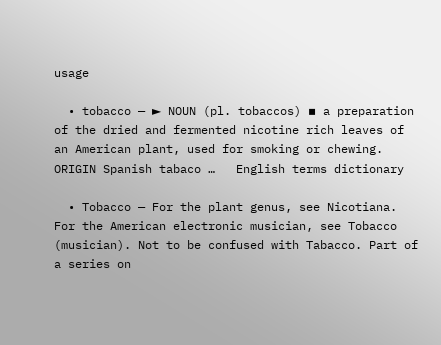usage

  • tobacco — ► NOUN (pl. tobaccos) ▪ a preparation of the dried and fermented nicotine rich leaves of an American plant, used for smoking or chewing. ORIGIN Spanish tabaco …   English terms dictionary

  • Tobacco — For the plant genus, see Nicotiana. For the American electronic musician, see Tobacco (musician). Not to be confused with Tabacco. Part of a series on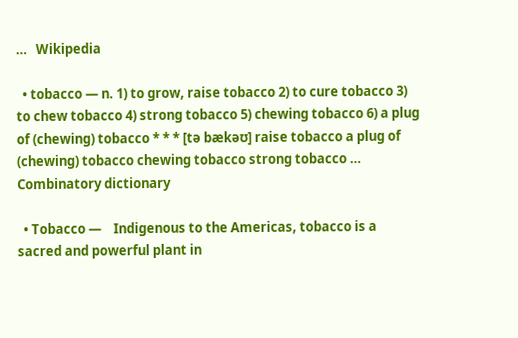…   Wikipedia

  • tobacco — n. 1) to grow, raise tobacco 2) to cure tobacco 3) to chew tobacco 4) strong tobacco 5) chewing tobacco 6) a plug of (chewing) tobacco * * * [tə bækəʊ] raise tobacco a plug of (chewing) tobacco chewing tobacco strong tobacco …   Combinatory dictionary

  • Tobacco —    Indigenous to the Americas, tobacco is a sacred and powerful plant in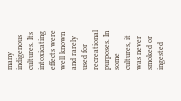many indigenous cultures. Its intoxicating effects were well known and rarely used for recreational purposes. In some cultures, it was never smoked or ingested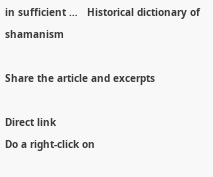in sufficient …   Historical dictionary of shamanism

Share the article and excerpts

Direct link
Do a right-click on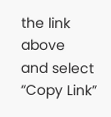the link above
and select “Copy Link”